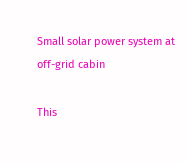Small solar power system at off-grid cabin

This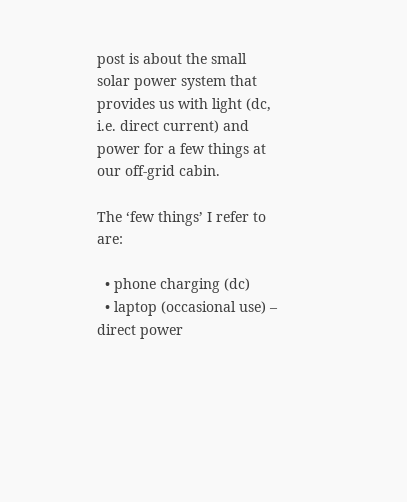post is about the small solar power system that provides us with light (dc, i.e. direct current) and power for a few things at our off-grid cabin.

The ‘few things’ I refer to are:

  • phone charging (dc)
  • laptop (occasional use) – direct power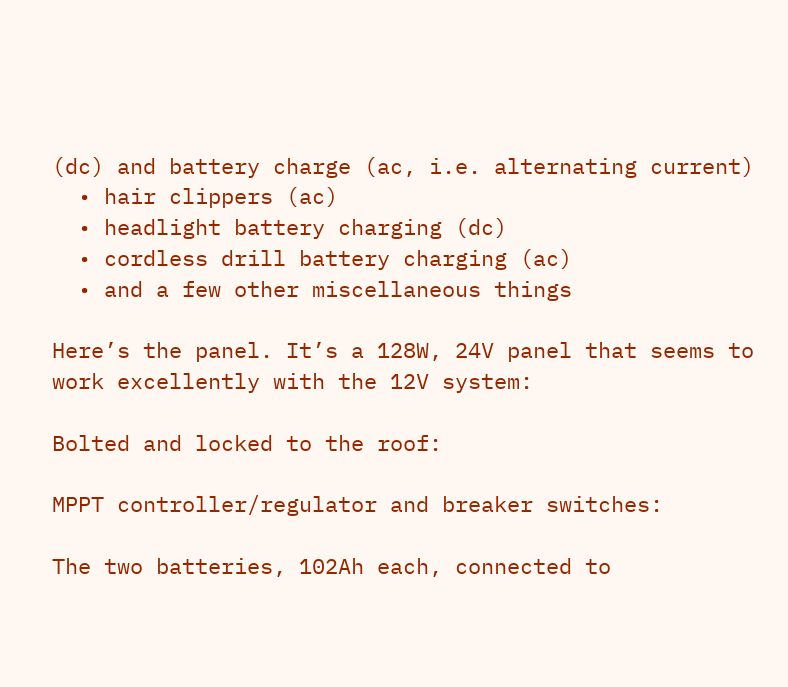(dc) and battery charge (ac, i.e. alternating current)
  • hair clippers (ac)
  • headlight battery charging (dc)
  • cordless drill battery charging (ac)
  • and a few other miscellaneous things

Here’s the panel. It’s a 128W, 24V panel that seems to work excellently with the 12V system:

Bolted and locked to the roof:

MPPT controller/regulator and breaker switches:

The two batteries, 102Ah each, connected to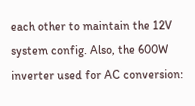each other to maintain the 12V system config. Also, the 600W inverter used for AC conversion: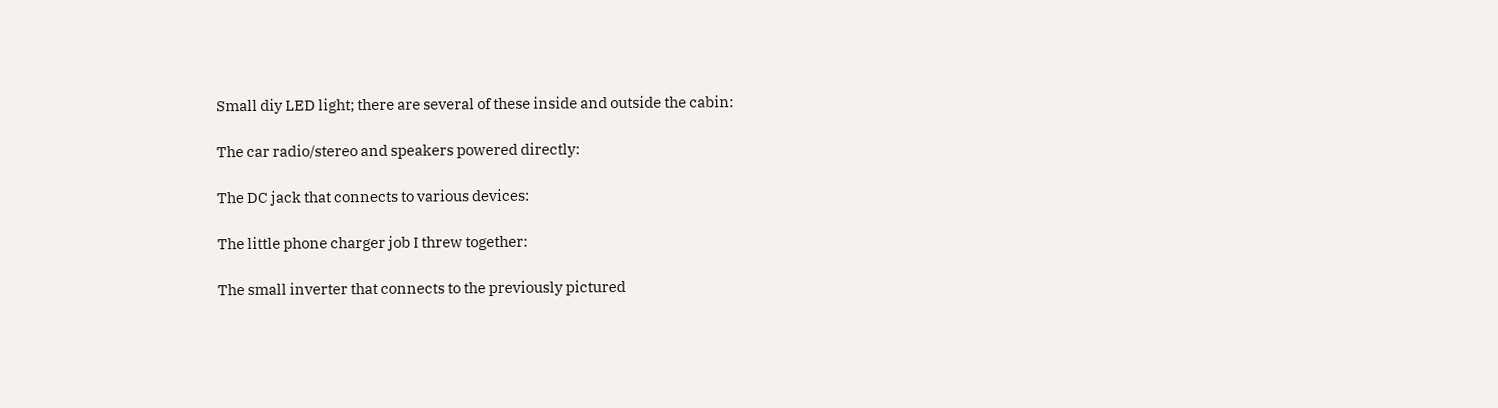Small diy LED light; there are several of these inside and outside the cabin:

The car radio/stereo and speakers powered directly:

The DC jack that connects to various devices:

The little phone charger job I threw together:

The small inverter that connects to the previously pictured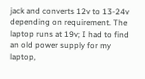jack and converts 12v to 13-24v depending on requirement. The laptop runs at 19v; I had to find an old power supply for my laptop,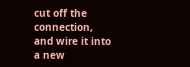cut off the connection, and wire it into a new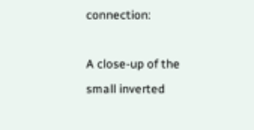connection:

A close-up of the small inverted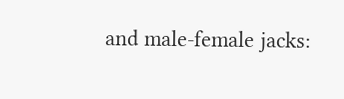and male-female jacks: